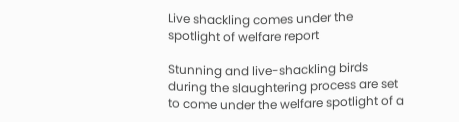Live shackling comes under the spotlight of welfare report

Stunning and live-shackling birds during the slaughtering process are set to come under the welfare spotlight of a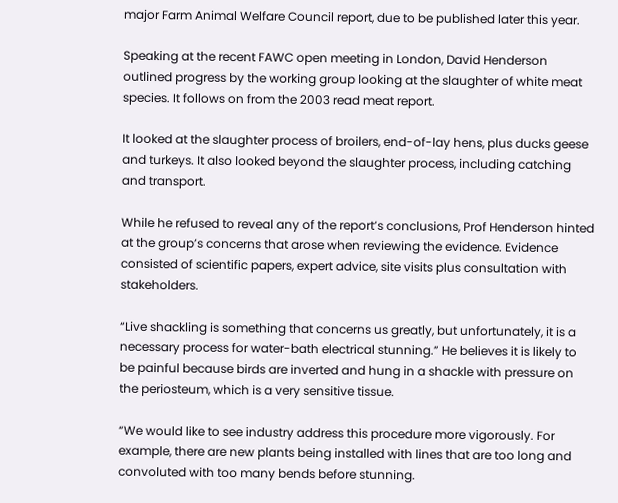major Farm Animal Welfare Council report, due to be published later this year.

Speaking at the recent FAWC open meeting in London, David Henderson outlined progress by the working group looking at the slaughter of white meat species. It follows on from the 2003 read meat report.

It looked at the slaughter process of broilers, end-of-lay hens, plus ducks geese and turkeys. It also looked beyond the slaughter process, including catching and transport.

While he refused to reveal any of the report’s conclusions, Prof Henderson hinted at the group’s concerns that arose when reviewing the evidence. Evidence consisted of scientific papers, expert advice, site visits plus consultation with stakeholders.

“Live shackling is something that concerns us greatly, but unfortunately, it is a necessary process for water-bath electrical stunning.” He believes it is likely to be painful because birds are inverted and hung in a shackle with pressure on the periosteum, which is a very sensitive tissue.

“We would like to see industry address this procedure more vigorously. For example, there are new plants being installed with lines that are too long and convoluted with too many bends before stunning.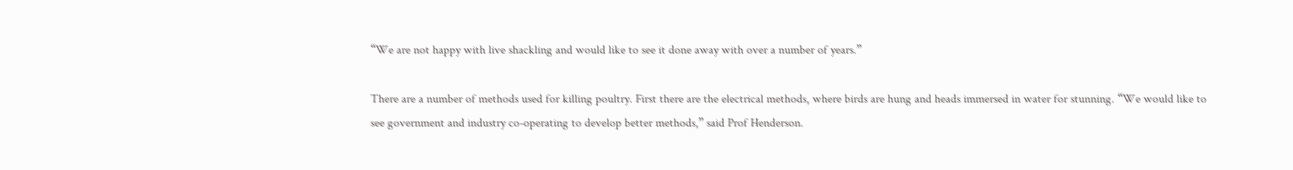“We are not happy with live shackling and would like to see it done away with over a number of years.”

There are a number of methods used for killing poultry. First there are the electrical methods, where birds are hung and heads immersed in water for stunning. “We would like to see government and industry co-operating to develop better methods,” said Prof Henderson.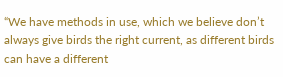“We have methods in use, which we believe don’t always give birds the right current, as different birds can have a different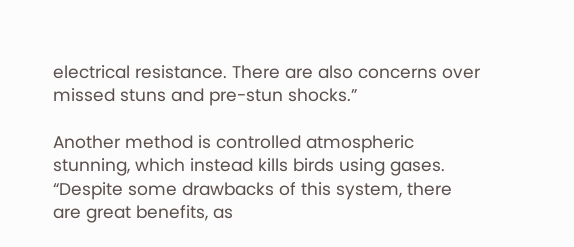electrical resistance. There are also concerns over missed stuns and pre-stun shocks.”

Another method is controlled atmospheric stunning, which instead kills birds using gases. “Despite some drawbacks of this system, there are great benefits, as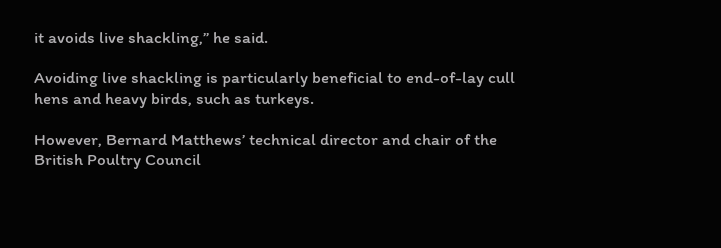it avoids live shackling,” he said.

Avoiding live shackling is particularly beneficial to end-of-lay cull hens and heavy birds, such as turkeys.

However, Bernard Matthews’ technical director and chair of the British Poultry Council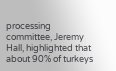processing committee, Jeremy Hall, highlighted that about 90% of turkeys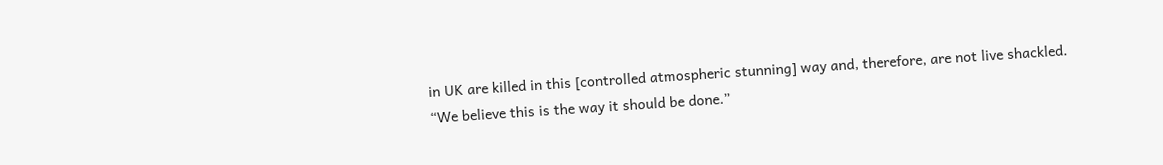in UK are killed in this [controlled atmospheric stunning] way and, therefore, are not live shackled. “We believe this is the way it should be done.”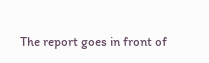The report goes in front of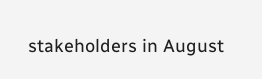stakeholders in August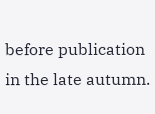before publication in the late autumn.